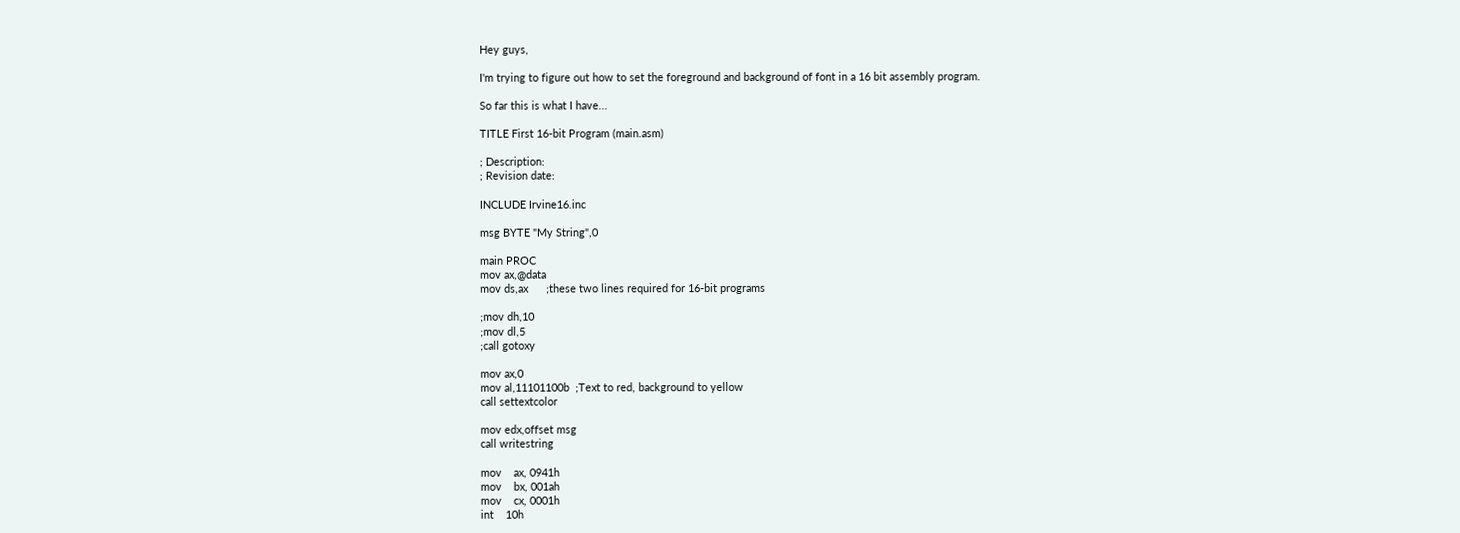Hey guys,

I'm trying to figure out how to set the foreground and background of font in a 16 bit assembly program.

So far this is what I have...

TITLE First 16-bit Program (main.asm)

; Description:
; Revision date:

INCLUDE Irvine16.inc

msg BYTE "My String",0

main PROC
mov ax,@data
mov ds,ax      ;these two lines required for 16-bit programs

;mov dh,10
;mov dl,5
;call gotoxy

mov ax,0
mov al,11101100b  ;Text to red, background to yellow
call settextcolor

mov edx,offset msg
call writestring

mov    ax, 0941h
mov    bx, 001ah
mov    cx, 0001h
int    10h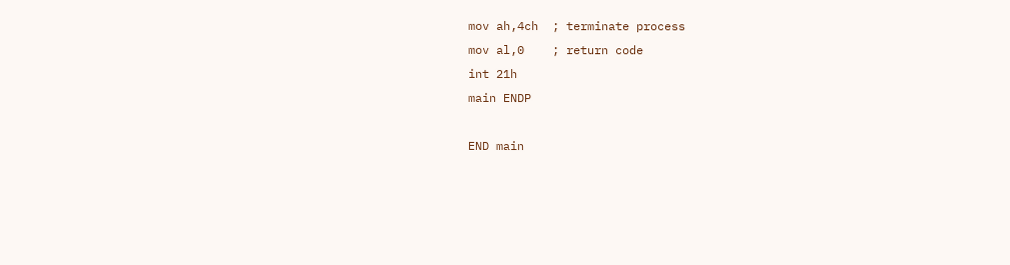mov ah,4ch  ; terminate process
mov al,0    ; return code
int 21h
main ENDP

END main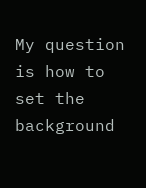My question is how to set the background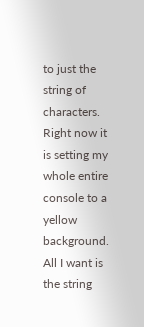to just the string of characters. Right now it is setting my whole entire console to a yellow background. All I want is the string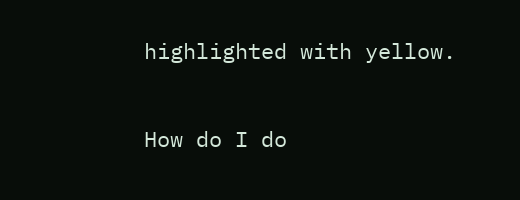highlighted with yellow.

How do I do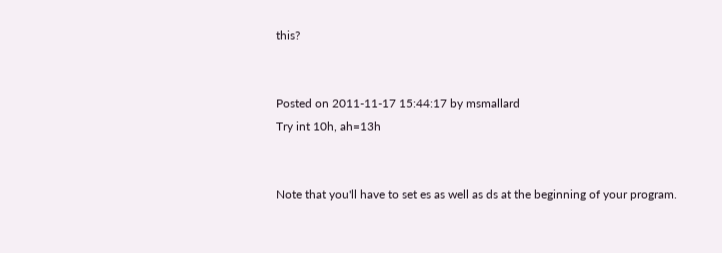this?


Posted on 2011-11-17 15:44:17 by msmallard
Try int 10h, ah=13h


Note that you'll have to set es as well as ds at the beginning of your program.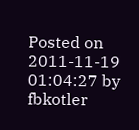Posted on 2011-11-19 01:04:27 by fbkotler